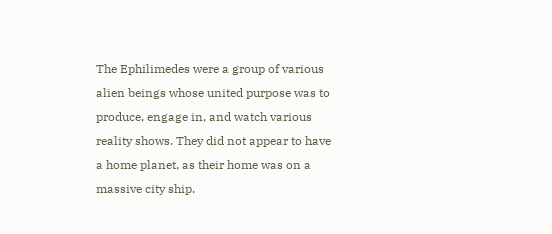The Ephilimedes were a group of various alien beings whose united purpose was to produce, engage in, and watch various reality shows. They did not appear to have a home planet, as their home was on a massive city ship.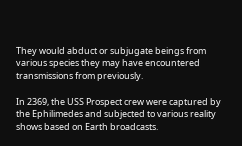They would abduct or subjugate beings from various species they may have encountered transmissions from previously.

In 2369, the USS Prospect crew were captured by the Ephilimedes and subjected to various reality shows based on Earth broadcasts.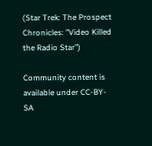(Star Trek: The Prospect Chronicles: "Video Killed the Radio Star")

Community content is available under CC-BY-SA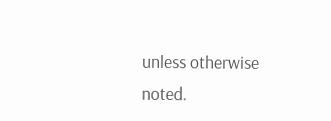unless otherwise noted.